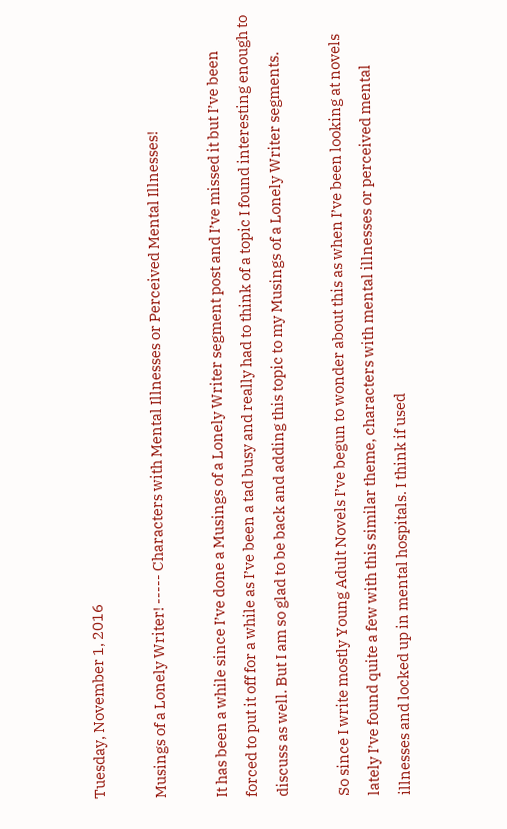Tuesday, November 1, 2016

Musings of a Lonely Writer! ----- Characters with Mental Illnesses or Perceived Mental Illnesses!

It has been a while since I’ve done a Musings of a Lonely Writer segment post and I’ve missed it but I’ve been forced to put it off for a while as I’ve been a tad busy and really had to think of a topic I found interesting enough to discuss as well. But I am so glad to be back and adding this topic to my Musings of a Lonely Writer segments.

So since I write mostly Young Adult Novels I’ve begun to wonder about this as when I’ve been looking at novels lately I’ve found quite a few with this similar theme, characters with mental illnesses or perceived mental illnesses and locked up in mental hospitals. I think if used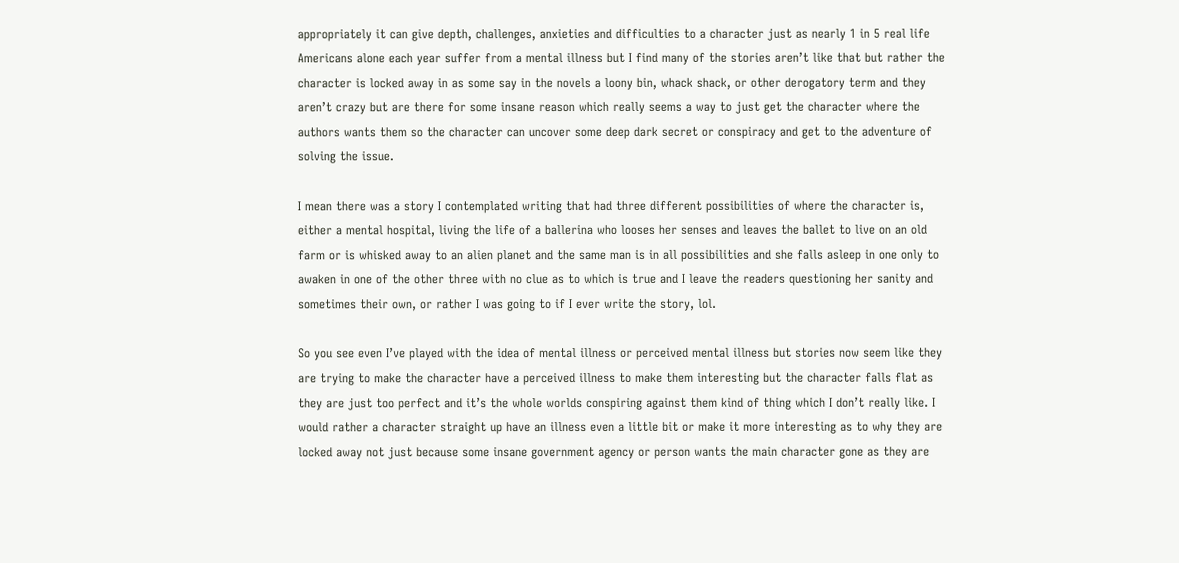appropriately it can give depth, challenges, anxieties and difficulties to a character just as nearly 1 in 5 real life Americans alone each year suffer from a mental illness but I find many of the stories aren’t like that but rather the character is locked away in as some say in the novels a loony bin, whack shack, or other derogatory term and they aren’t crazy but are there for some insane reason which really seems a way to just get the character where the authors wants them so the character can uncover some deep dark secret or conspiracy and get to the adventure of solving the issue.

I mean there was a story I contemplated writing that had three different possibilities of where the character is, either a mental hospital, living the life of a ballerina who looses her senses and leaves the ballet to live on an old farm or is whisked away to an alien planet and the same man is in all possibilities and she falls asleep in one only to awaken in one of the other three with no clue as to which is true and I leave the readers questioning her sanity and sometimes their own, or rather I was going to if I ever write the story, lol.

So you see even I’ve played with the idea of mental illness or perceived mental illness but stories now seem like they are trying to make the character have a perceived illness to make them interesting but the character falls flat as they are just too perfect and it’s the whole worlds conspiring against them kind of thing which I don’t really like. I would rather a character straight up have an illness even a little bit or make it more interesting as to why they are locked away not just because some insane government agency or person wants the main character gone as they are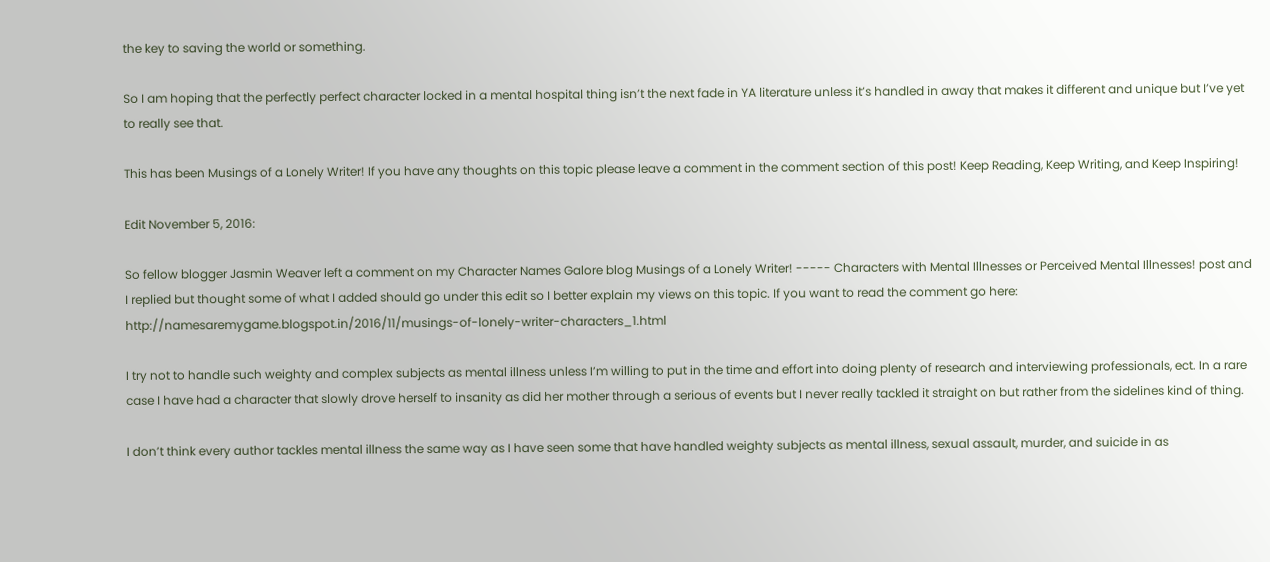the key to saving the world or something.

So I am hoping that the perfectly perfect character locked in a mental hospital thing isn’t the next fade in YA literature unless it’s handled in away that makes it different and unique but I’ve yet to really see that.

This has been Musings of a Lonely Writer! If you have any thoughts on this topic please leave a comment in the comment section of this post! Keep Reading, Keep Writing, and Keep Inspiring!

Edit November 5, 2016:

So fellow blogger Jasmin Weaver left a comment on my Character Names Galore blog Musings of a Lonely Writer! ----- Characters with Mental Illnesses or Perceived Mental Illnesses! post and I replied but thought some of what I added should go under this edit so I better explain my views on this topic. If you want to read the comment go here:  http://namesaremygame.blogspot.in/2016/11/musings-of-lonely-writer-characters_1.html

I try not to handle such weighty and complex subjects as mental illness unless I’m willing to put in the time and effort into doing plenty of research and interviewing professionals, ect. In a rare case I have had a character that slowly drove herself to insanity as did her mother through a serious of events but I never really tackled it straight on but rather from the sidelines kind of thing.

I don’t think every author tackles mental illness the same way as I have seen some that have handled weighty subjects as mental illness, sexual assault, murder, and suicide in as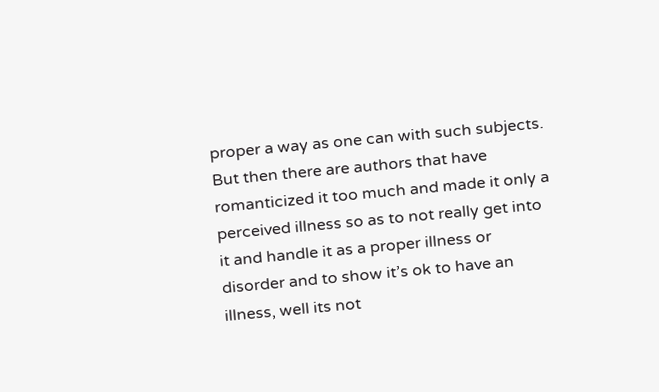proper a way as one can with such subjects. But then there are authors that have romanticized it too much and made it only a perceived illness so as to not really get into it and handle it as a proper illness or disorder and to show it’s ok to have an illness, well its not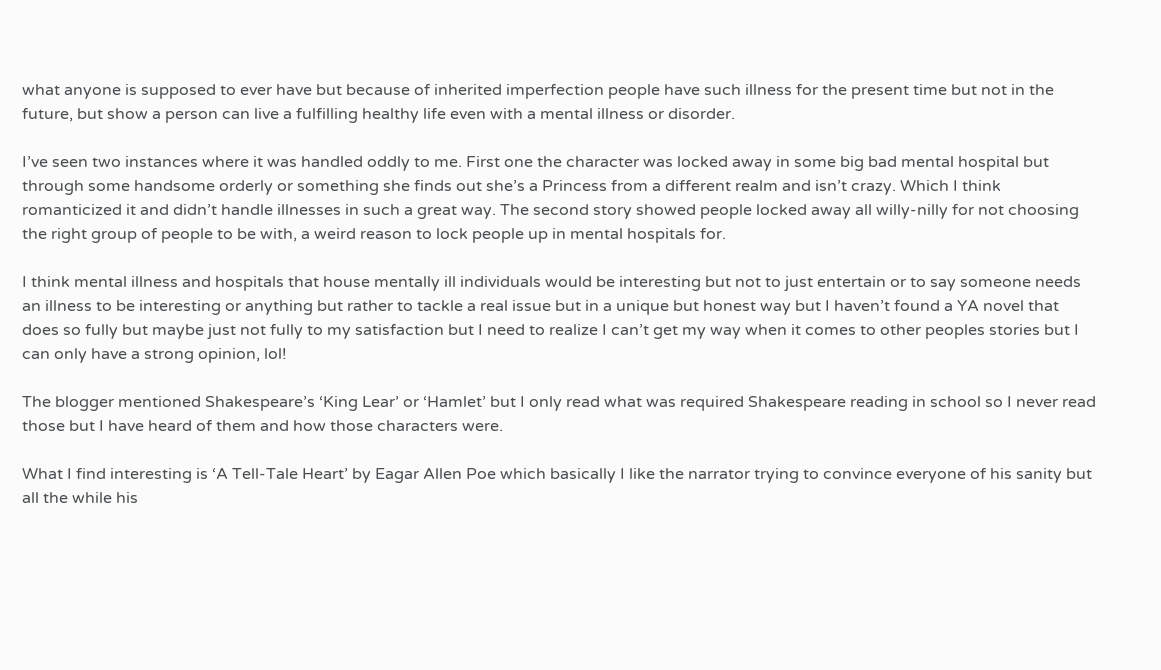what anyone is supposed to ever have but because of inherited imperfection people have such illness for the present time but not in the future, but show a person can live a fulfilling healthy life even with a mental illness or disorder.

I’ve seen two instances where it was handled oddly to me. First one the character was locked away in some big bad mental hospital but through some handsome orderly or something she finds out she’s a Princess from a different realm and isn’t crazy. Which I think romanticized it and didn’t handle illnesses in such a great way. The second story showed people locked away all willy-nilly for not choosing the right group of people to be with, a weird reason to lock people up in mental hospitals for.

I think mental illness and hospitals that house mentally ill individuals would be interesting but not to just entertain or to say someone needs an illness to be interesting or anything but rather to tackle a real issue but in a unique but honest way but I haven’t found a YA novel that does so fully but maybe just not fully to my satisfaction but I need to realize I can’t get my way when it comes to other peoples stories but I can only have a strong opinion, lol!

The blogger mentioned Shakespeare’s ‘King Lear’ or ‘Hamlet’ but I only read what was required Shakespeare reading in school so I never read those but I have heard of them and how those characters were.

What I find interesting is ‘A Tell-Tale Heart’ by Eagar Allen Poe which basically I like the narrator trying to convince everyone of his sanity but all the while his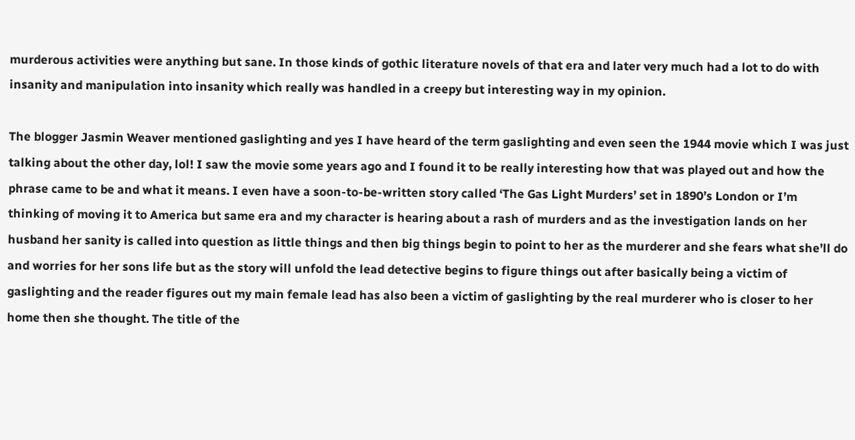murderous activities were anything but sane. In those kinds of gothic literature novels of that era and later very much had a lot to do with insanity and manipulation into insanity which really was handled in a creepy but interesting way in my opinion.

The blogger Jasmin Weaver mentioned gaslighting and yes I have heard of the term gaslighting and even seen the 1944 movie which I was just talking about the other day, lol! I saw the movie some years ago and I found it to be really interesting how that was played out and how the phrase came to be and what it means. I even have a soon-to-be-written story called ‘The Gas Light Murders’ set in 1890’s London or I’m thinking of moving it to America but same era and my character is hearing about a rash of murders and as the investigation lands on her husband her sanity is called into question as little things and then big things begin to point to her as the murderer and she fears what she’ll do and worries for her sons life but as the story will unfold the lead detective begins to figure things out after basically being a victim of gaslighting and the reader figures out my main female lead has also been a victim of gaslighting by the real murderer who is closer to her home then she thought. The title of the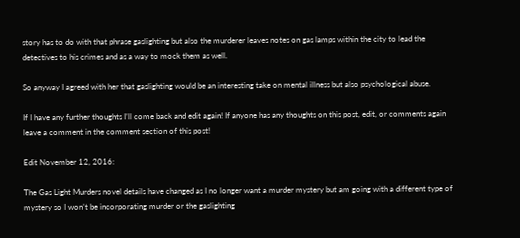story has to do with that phrase gaslighting but also the murderer leaves notes on gas lamps within the city to lead the detectives to his crimes and as a way to mock them as well.

So anyway I agreed with her that gaslighting would be an interesting take on mental illness but also psychological abuse.

If I have any further thoughts I’ll come back and edit again! If anyone has any thoughts on this post, edit, or comments again leave a comment in the comment section of this post!

Edit November 12, 2016:

The Gas Light Murders novel details have changed as I no longer want a murder mystery but am going with a different type of mystery so I won’t be incorporating murder or the gaslighting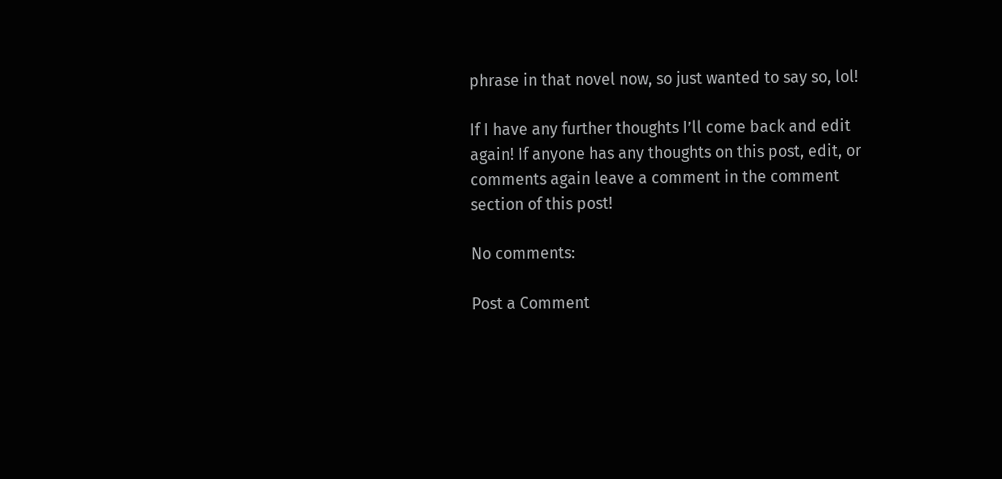phrase in that novel now, so just wanted to say so, lol!

If I have any further thoughts I’ll come back and edit again! If anyone has any thoughts on this post, edit, or comments again leave a comment in the comment section of this post!

No comments:

Post a Comment